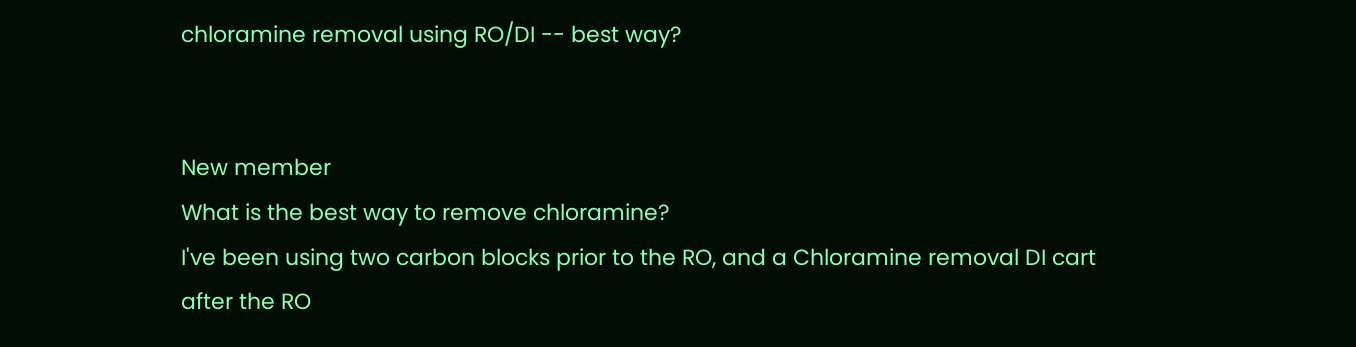chloramine removal using RO/DI -- best way?


New member
What is the best way to remove chloramine?
I've been using two carbon blocks prior to the RO, and a Chloramine removal DI cart after the RO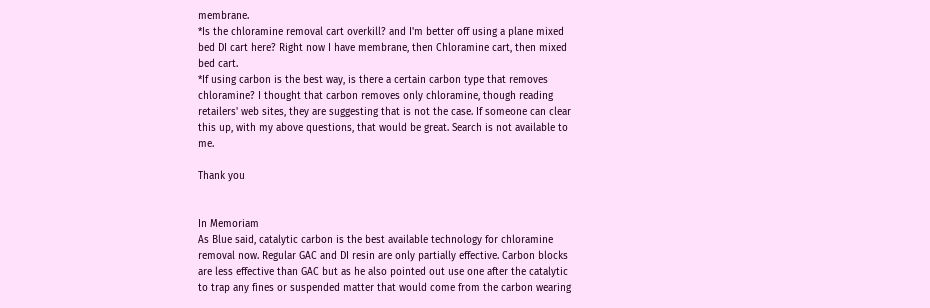membrane.
*Is the chloramine removal cart overkill? and I'm better off using a plane mixed bed DI cart here? Right now I have membrane, then Chloramine cart, then mixed bed cart.
*If using carbon is the best way, is there a certain carbon type that removes chloramine? I thought that carbon removes only chloramine, though reading retailers' web sites, they are suggesting that is not the case. If someone can clear this up, with my above questions, that would be great. Search is not available to me.

Thank you


In Memoriam
As Blue said, catalytic carbon is the best available technology for chloramine removal now. Regular GAC and DI resin are only partially effective. Carbon blocks are less effective than GAC but as he also pointed out use one after the catalytic to trap any fines or suspended matter that would come from the carbon wearing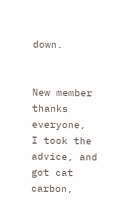down.


New member
thanks everyone,
I took the advice, and got cat carbon,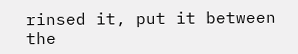rinsed it, put it between the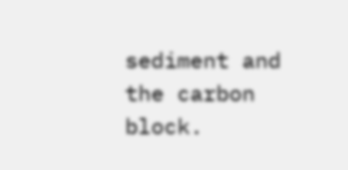sediment and the carbon block.